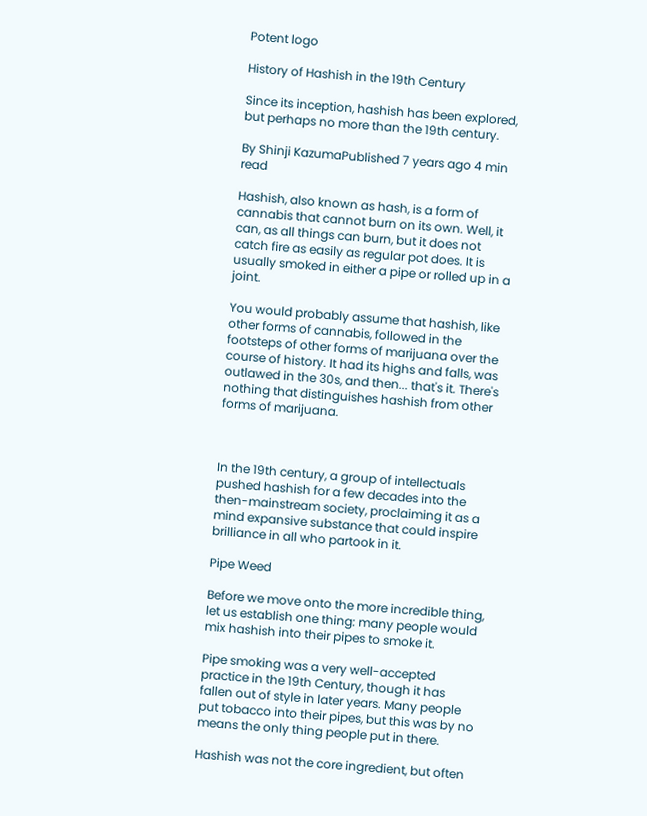Potent logo

History of Hashish in the 19th Century

Since its inception, hashish has been explored, but perhaps no more than the 19th century.

By Shinji KazumaPublished 7 years ago 4 min read

Hashish, also known as hash, is a form of cannabis that cannot burn on its own. Well, it can, as all things can burn, but it does not catch fire as easily as regular pot does. It is usually smoked in either a pipe or rolled up in a joint.

You would probably assume that hashish, like other forms of cannabis, followed in the footsteps of other forms of marijuana over the course of history. It had its highs and falls, was outlawed in the 30s, and then... that's it. There's nothing that distinguishes hashish from other forms of marijuana.



In the 19th century, a group of intellectuals pushed hashish for a few decades into the then-mainstream society, proclaiming it as a mind expansive substance that could inspire brilliance in all who partook in it.

Pipe Weed

Before we move onto the more incredible thing, let us establish one thing: many people would mix hashish into their pipes to smoke it.

Pipe smoking was a very well-accepted practice in the 19th Century, though it has fallen out of style in later years. Many people put tobacco into their pipes, but this was by no means the only thing people put in there.

Hashish was not the core ingredient, but often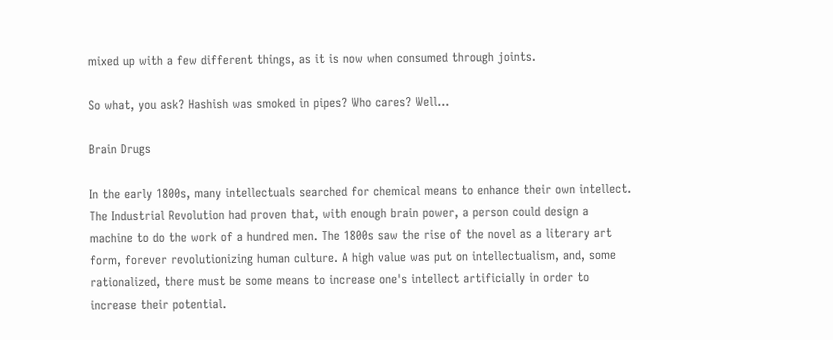mixed up with a few different things, as it is now when consumed through joints.

So what, you ask? Hashish was smoked in pipes? Who cares? Well...

Brain Drugs

In the early 1800s, many intellectuals searched for chemical means to enhance their own intellect. The Industrial Revolution had proven that, with enough brain power, a person could design a machine to do the work of a hundred men. The 1800s saw the rise of the novel as a literary art form, forever revolutionizing human culture. A high value was put on intellectualism, and, some rationalized, there must be some means to increase one's intellect artificially in order to increase their potential.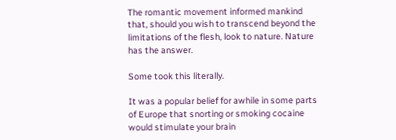The romantic movement informed mankind that, should you wish to transcend beyond the limitations of the flesh, look to nature. Nature has the answer.

Some took this literally.

It was a popular belief for awhile in some parts of Europe that snorting or smoking cocaine would stimulate your brain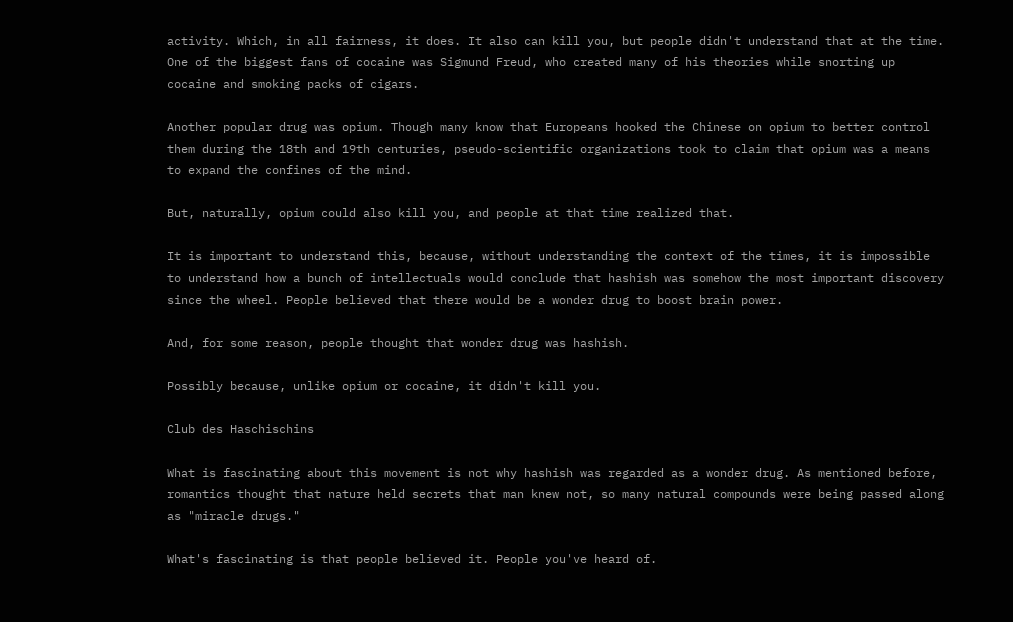activity. Which, in all fairness, it does. It also can kill you, but people didn't understand that at the time. One of the biggest fans of cocaine was Sigmund Freud, who created many of his theories while snorting up cocaine and smoking packs of cigars.

Another popular drug was opium. Though many know that Europeans hooked the Chinese on opium to better control them during the 18th and 19th centuries, pseudo-scientific organizations took to claim that opium was a means to expand the confines of the mind.

But, naturally, opium could also kill you, and people at that time realized that.

It is important to understand this, because, without understanding the context of the times, it is impossible to understand how a bunch of intellectuals would conclude that hashish was somehow the most important discovery since the wheel. People believed that there would be a wonder drug to boost brain power.

And, for some reason, people thought that wonder drug was hashish.

Possibly because, unlike opium or cocaine, it didn't kill you.

Club des Haschischins

What is fascinating about this movement is not why hashish was regarded as a wonder drug. As mentioned before, romantics thought that nature held secrets that man knew not, so many natural compounds were being passed along as "miracle drugs."

What's fascinating is that people believed it. People you've heard of.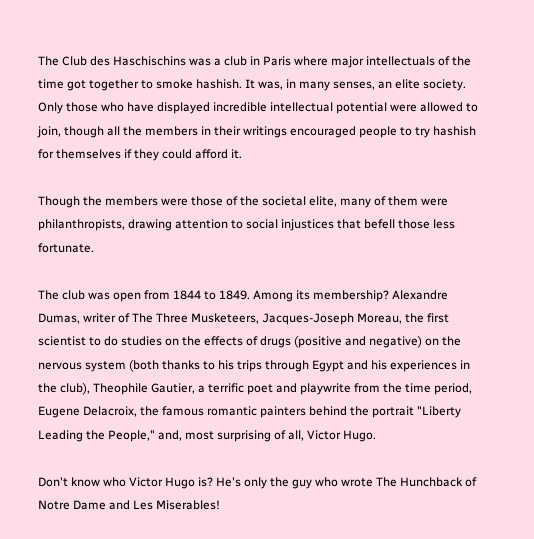The Club des Haschischins was a club in Paris where major intellectuals of the time got together to smoke hashish. It was, in many senses, an elite society. Only those who have displayed incredible intellectual potential were allowed to join, though all the members in their writings encouraged people to try hashish for themselves if they could afford it.

Though the members were those of the societal elite, many of them were philanthropists, drawing attention to social injustices that befell those less fortunate.

The club was open from 1844 to 1849. Among its membership? Alexandre Dumas, writer of The Three Musketeers, Jacques-Joseph Moreau, the first scientist to do studies on the effects of drugs (positive and negative) on the nervous system (both thanks to his trips through Egypt and his experiences in the club), Theophile Gautier, a terrific poet and playwrite from the time period, Eugene Delacroix, the famous romantic painters behind the portrait "Liberty Leading the People," and, most surprising of all, Victor Hugo.

Don't know who Victor Hugo is? He's only the guy who wrote The Hunchback of Notre Dame and Les Miserables!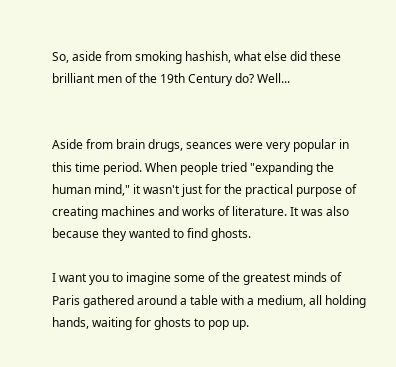So, aside from smoking hashish, what else did these brilliant men of the 19th Century do? Well...


Aside from brain drugs, seances were very popular in this time period. When people tried "expanding the human mind," it wasn't just for the practical purpose of creating machines and works of literature. It was also because they wanted to find ghosts.

I want you to imagine some of the greatest minds of Paris gathered around a table with a medium, all holding hands, waiting for ghosts to pop up.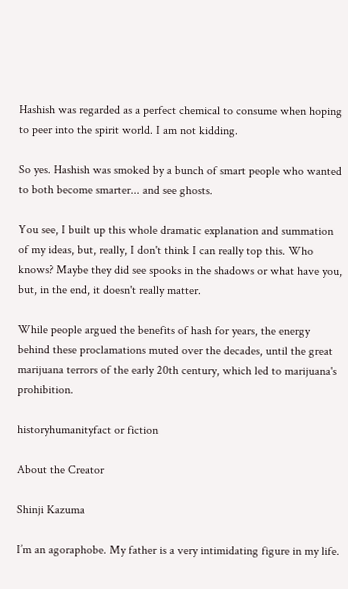Hashish was regarded as a perfect chemical to consume when hoping to peer into the spirit world. I am not kidding.

So yes. Hashish was smoked by a bunch of smart people who wanted to both become smarter... and see ghosts.

You see, I built up this whole dramatic explanation and summation of my ideas, but, really, I don't think I can really top this. Who knows? Maybe they did see spooks in the shadows or what have you, but, in the end, it doesn't really matter.

While people argued the benefits of hash for years, the energy behind these proclamations muted over the decades, until the great marijuana terrors of the early 20th century, which led to marijuana's prohibition.

historyhumanityfact or fiction

About the Creator

Shinji Kazuma

I’m an agoraphobe. My father is a very intimidating figure in my life.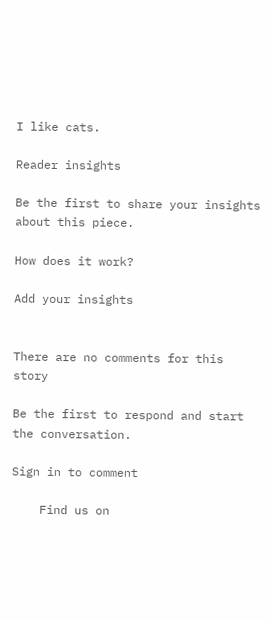I like cats.

Reader insights

Be the first to share your insights about this piece.

How does it work?

Add your insights


There are no comments for this story

Be the first to respond and start the conversation.

Sign in to comment

    Find us on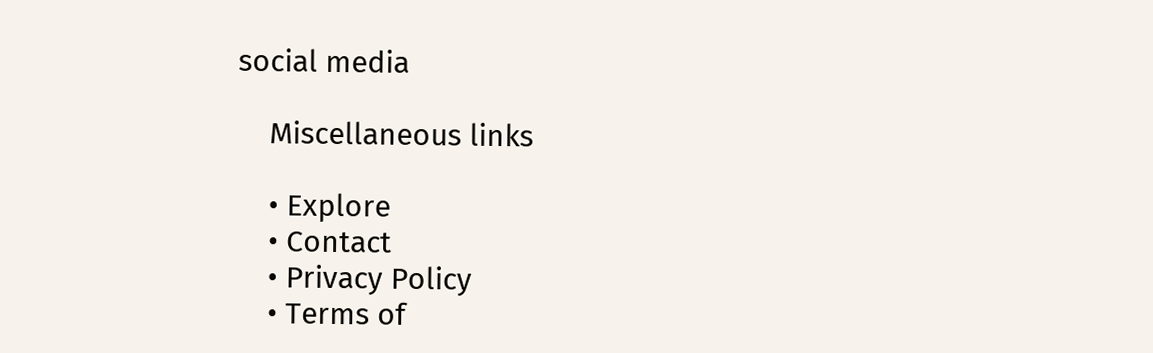social media

    Miscellaneous links

    • Explore
    • Contact
    • Privacy Policy
    • Terms of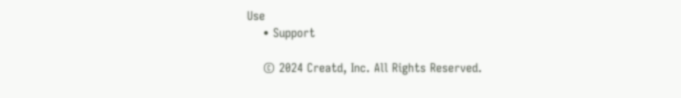Use
    • Support

    © 2024 Creatd, Inc. All Rights Reserved.